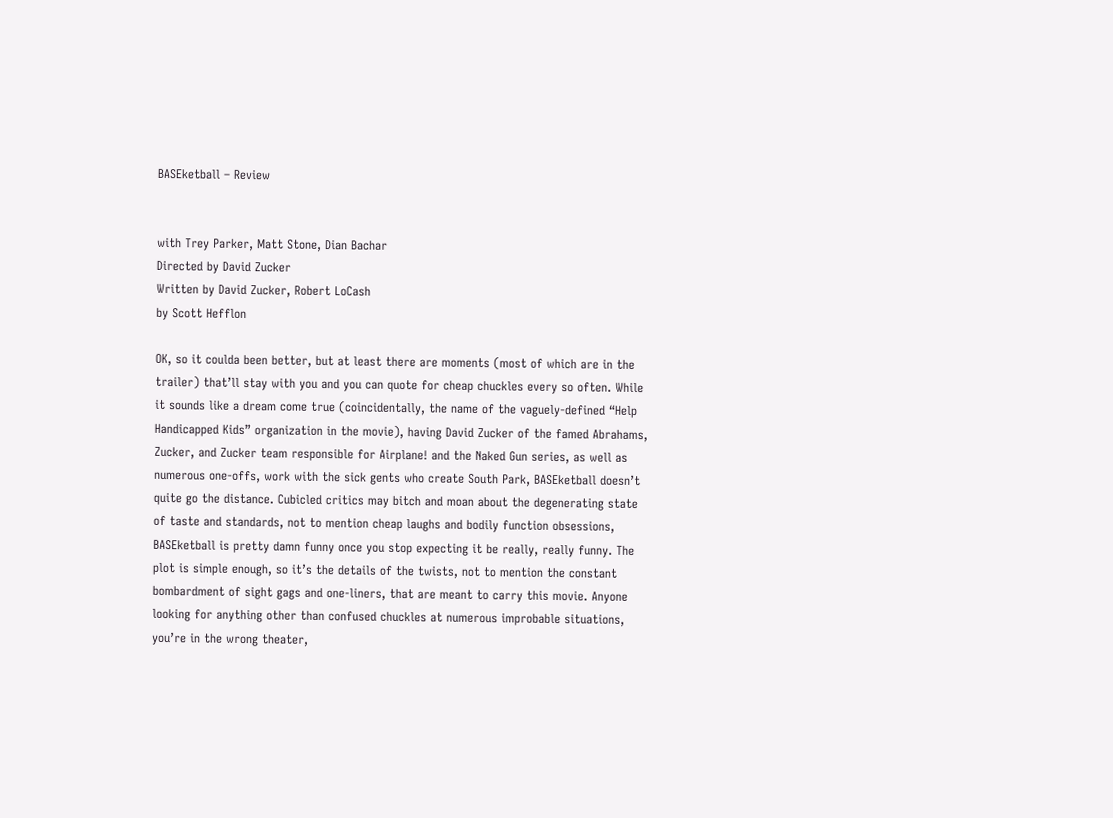BASEketball – Review


with Trey Parker, Matt Stone, Dian Bachar
Directed by David Zucker
Written by David Zucker, Robert LoCash
by Scott Hefflon

OK, so it coulda been better, but at least there are moments (most of which are in the trailer) that’ll stay with you and you can quote for cheap chuckles every so often. While it sounds like a dream come true (coincidentally, the name of the vaguely-defined “Help Handicapped Kids” organization in the movie), having David Zucker of the famed Abrahams, Zucker, and Zucker team responsible for Airplane! and the Naked Gun series, as well as numerous one-offs, work with the sick gents who create South Park, BASEketball doesn’t quite go the distance. Cubicled critics may bitch and moan about the degenerating state of taste and standards, not to mention cheap laughs and bodily function obsessions, BASEketball is pretty damn funny once you stop expecting it be really, really funny. The plot is simple enough, so it’s the details of the twists, not to mention the constant bombardment of sight gags and one-liners, that are meant to carry this movie. Anyone looking for anything other than confused chuckles at numerous improbable situations, you’re in the wrong theater,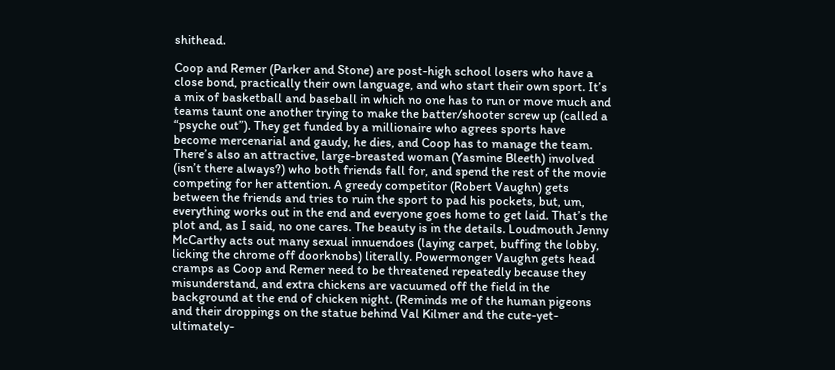shithead.

Coop and Remer (Parker and Stone) are post-high school losers who have a close bond, practically their own language, and who start their own sport. It’s a mix of basketball and baseball in which no one has to run or move much and teams taunt one another trying to make the batter/shooter screw up (called a “psyche out”). They get funded by a millionaire who agrees sports have become mercenarial and gaudy, he dies, and Coop has to manage the team. There’s also an attractive, large-breasted woman (Yasmine Bleeth) involved (isn’t there always?) who both friends fall for, and spend the rest of the movie competing for her attention. A greedy competitor (Robert Vaughn) gets between the friends and tries to ruin the sport to pad his pockets, but, um, everything works out in the end and everyone goes home to get laid. That’s the plot and, as I said, no one cares. The beauty is in the details. Loudmouth Jenny McCarthy acts out many sexual innuendoes (laying carpet, buffing the lobby, licking the chrome off doorknobs) literally. Powermonger Vaughn gets head cramps as Coop and Remer need to be threatened repeatedly because they misunderstand, and extra chickens are vacuumed off the field in the background at the end of chicken night. (Reminds me of the human pigeons and their droppings on the statue behind Val Kilmer and the cute-yet-ultimately-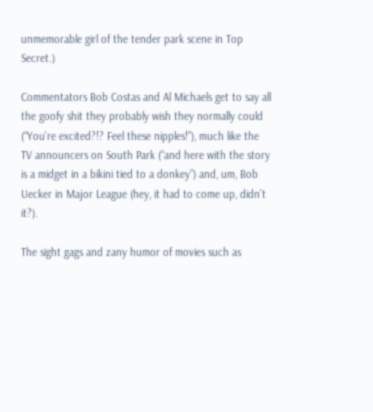unmemorable girl of the tender park scene in Top Secret.)

Commentators Bob Costas and Al Michaels get to say all the goofy shit they probably wish they normally could (“You’re excited?!? Feel these nipples!”), much like the TV announcers on South Park (“and here with the story is a midget in a bikini tied to a donkey”) and, um, Bob Uecker in Major League (hey, it had to come up, didn’t it?).

The sight gags and zany humor of movies such as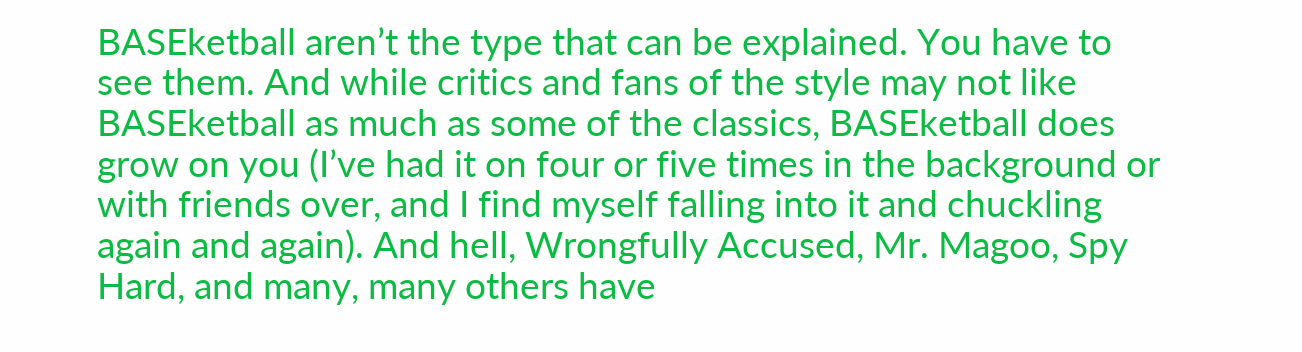BASEketball aren’t the type that can be explained. You have to see them. And while critics and fans of the style may not like BASEketball as much as some of the classics, BASEketball does grow on you (I’ve had it on four or five times in the background or with friends over, and I find myself falling into it and chuckling again and again). And hell, Wrongfully Accused, Mr. Magoo, Spy Hard, and many, many others have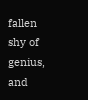fallen shy of genius, and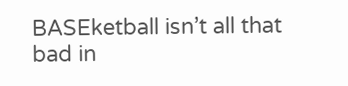BASEketball isn’t all that bad in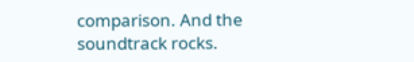comparison. And the soundtrack rocks.